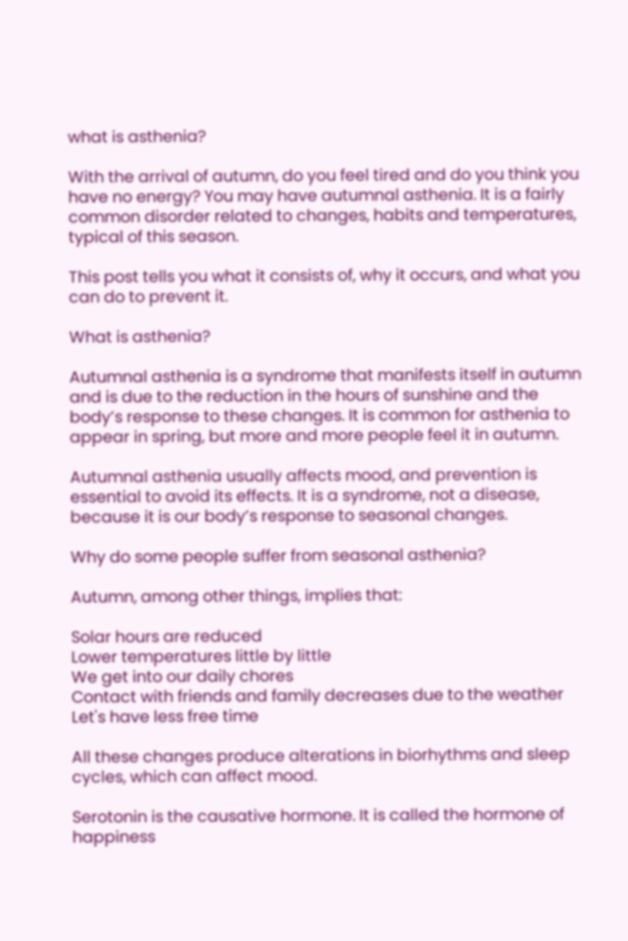what is asthenia?

With the arrival of autumn, do you feel tired and do you think you have no energy? You may have autumnal asthenia. It is a fairly common disorder related to changes, habits and temperatures, typical of this season.

This post tells you what it consists of, why it occurs, and what you can do to prevent it.

What is asthenia?

Autumnal asthenia is a syndrome that manifests itself in autumn and is due to the reduction in the hours of sunshine and the body’s response to these changes. It is common for asthenia to appear in spring, but more and more people feel it in autumn.

Autumnal asthenia usually affects mood, and prevention is essential to avoid its effects. It is a syndrome, not a disease, because it is our body’s response to seasonal changes.

Why do some people suffer from seasonal asthenia?

Autumn, among other things, implies that:

Solar hours are reduced
Lower temperatures little by little
We get into our daily chores
Contact with friends and family decreases due to the weather
Let's have less free time

All these changes produce alterations in biorhythms and sleep cycles, which can affect mood.

Serotonin is the causative hormone. It is called the hormone of happiness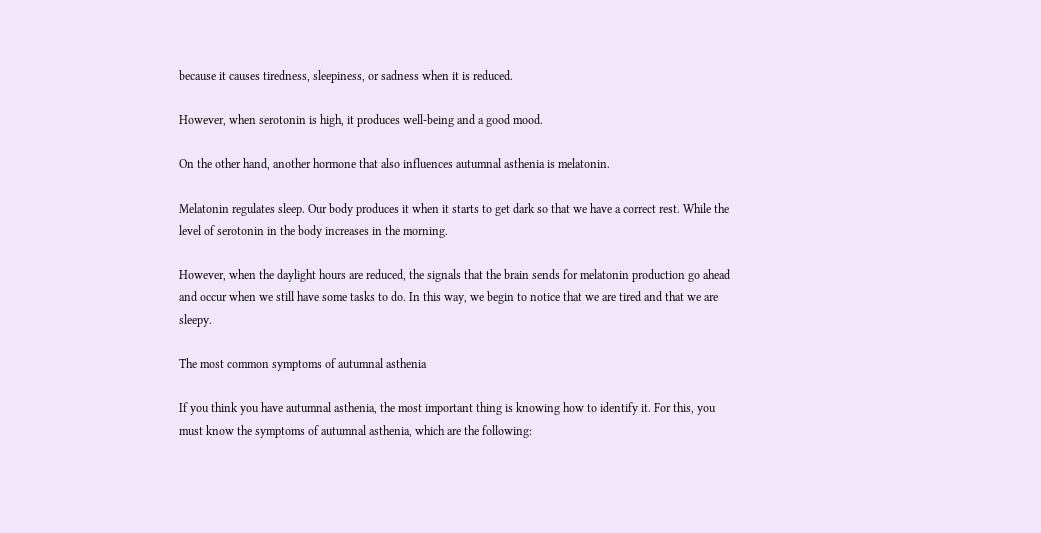because it causes tiredness, sleepiness, or sadness when it is reduced.

However, when serotonin is high, it produces well-being and a good mood.

On the other hand, another hormone that also influences autumnal asthenia is melatonin.

Melatonin regulates sleep. Our body produces it when it starts to get dark so that we have a correct rest. While the level of serotonin in the body increases in the morning.

However, when the daylight hours are reduced, the signals that the brain sends for melatonin production go ahead and occur when we still have some tasks to do. In this way, we begin to notice that we are tired and that we are sleepy.

The most common symptoms of autumnal asthenia

If you think you have autumnal asthenia, the most important thing is knowing how to identify it. For this, you must know the symptoms of autumnal asthenia, which are the following: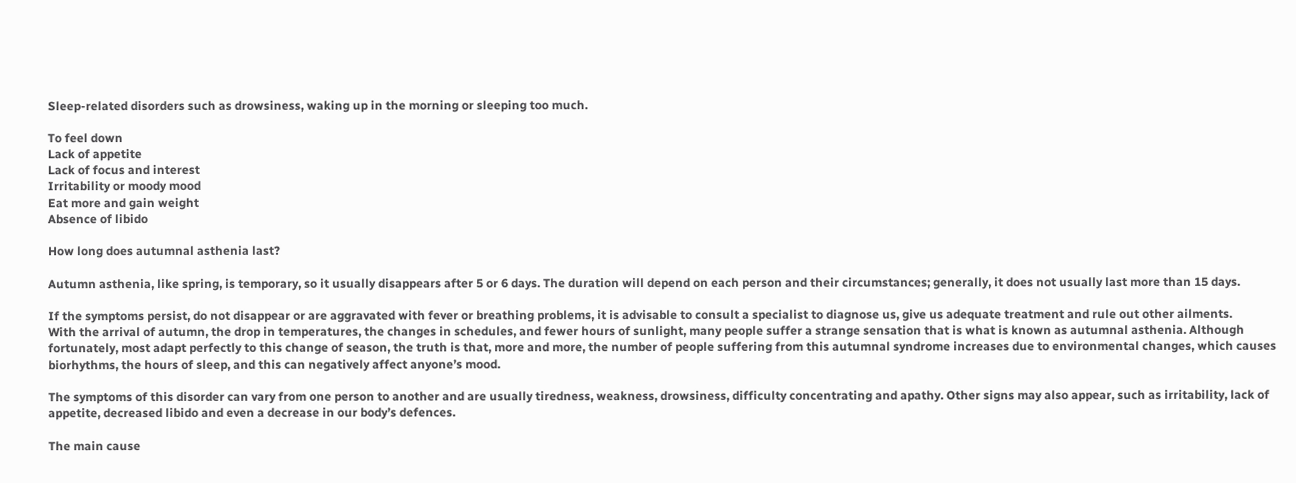Sleep-related disorders such as drowsiness, waking up in the morning or sleeping too much.

To feel down
Lack of appetite
Lack of focus and interest
Irritability or moody mood
Eat more and gain weight
Absence of libido

How long does autumnal asthenia last?

Autumn asthenia, like spring, is temporary, so it usually disappears after 5 or 6 days. The duration will depend on each person and their circumstances; generally, it does not usually last more than 15 days.

If the symptoms persist, do not disappear or are aggravated with fever or breathing problems, it is advisable to consult a specialist to diagnose us, give us adequate treatment and rule out other ailments.
With the arrival of autumn, the drop in temperatures, the changes in schedules, and fewer hours of sunlight, many people suffer a strange sensation that is what is known as autumnal asthenia. Although fortunately, most adapt perfectly to this change of season, the truth is that, more and more, the number of people suffering from this autumnal syndrome increases due to environmental changes, which causes biorhythms, the hours of sleep, and this can negatively affect anyone’s mood.

The symptoms of this disorder can vary from one person to another and are usually tiredness, weakness, drowsiness, difficulty concentrating and apathy. Other signs may also appear, such as irritability, lack of appetite, decreased libido and even a decrease in our body’s defences.

The main cause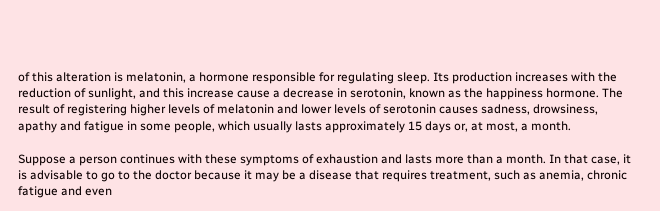of this alteration is melatonin, a hormone responsible for regulating sleep. Its production increases with the reduction of sunlight, and this increase cause a decrease in serotonin, known as the happiness hormone. The result of registering higher levels of melatonin and lower levels of serotonin causes sadness, drowsiness, apathy and fatigue in some people, which usually lasts approximately 15 days or, at most, a month.

Suppose a person continues with these symptoms of exhaustion and lasts more than a month. In that case, it is advisable to go to the doctor because it may be a disease that requires treatment, such as anemia, chronic fatigue and even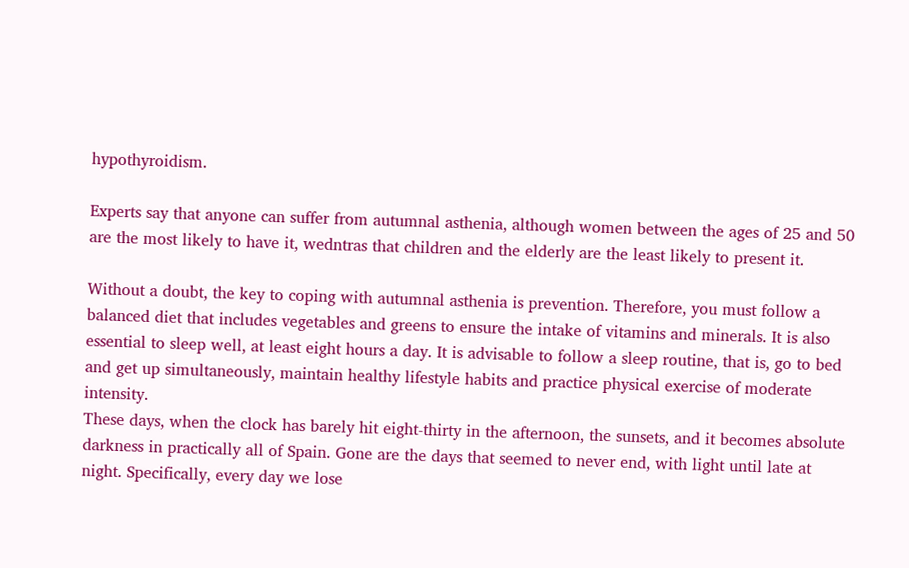hypothyroidism.

Experts say that anyone can suffer from autumnal asthenia, although women between the ages of 25 and 50 are the most likely to have it, wedntras that children and the elderly are the least likely to present it.

Without a doubt, the key to coping with autumnal asthenia is prevention. Therefore, you must follow a balanced diet that includes vegetables and greens to ensure the intake of vitamins and minerals. It is also essential to sleep well, at least eight hours a day. It is advisable to follow a sleep routine, that is, go to bed and get up simultaneously, maintain healthy lifestyle habits and practice physical exercise of moderate intensity.
These days, when the clock has barely hit eight-thirty in the afternoon, the sunsets, and it becomes absolute darkness in practically all of Spain. Gone are the days that seemed to never end, with light until late at night. Specifically, every day we lose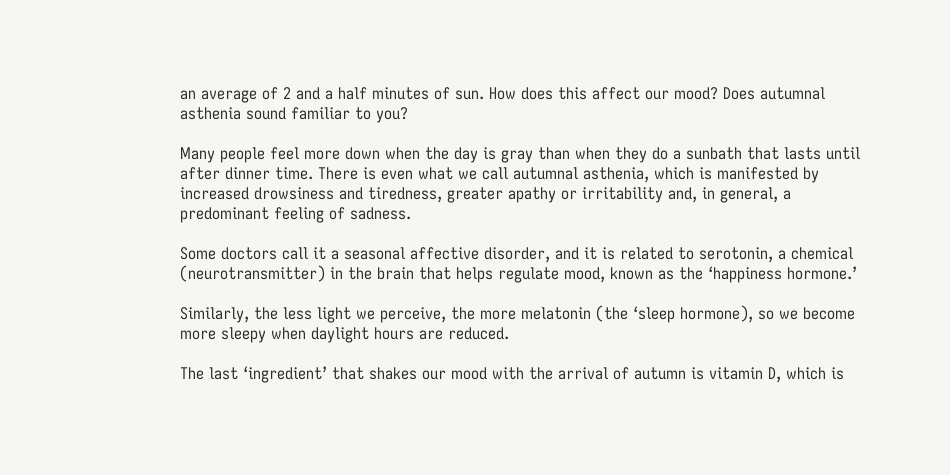an average of 2 and a half minutes of sun. How does this affect our mood? Does autumnal asthenia sound familiar to you?

Many people feel more down when the day is gray than when they do a sunbath that lasts until after dinner time. There is even what we call autumnal asthenia, which is manifested by increased drowsiness and tiredness, greater apathy or irritability and, in general, a predominant feeling of sadness.

Some doctors call it a seasonal affective disorder, and it is related to serotonin, a chemical (neurotransmitter) in the brain that helps regulate mood, known as the ‘happiness hormone.’

Similarly, the less light we perceive, the more melatonin (the ‘sleep hormone), so we become more sleepy when daylight hours are reduced.

The last ‘ingredient’ that shakes our mood with the arrival of autumn is vitamin D, which is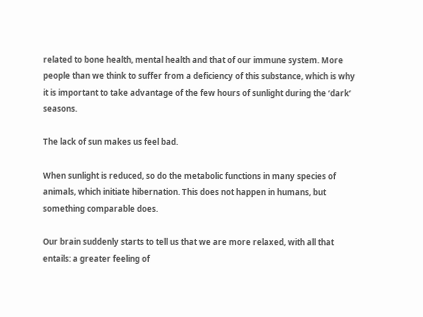related to bone health, mental health and that of our immune system. More people than we think to suffer from a deficiency of this substance, which is why it is important to take advantage of the few hours of sunlight during the ‘dark’ seasons.

The lack of sun makes us feel bad.

When sunlight is reduced, so do the metabolic functions in many species of animals, which initiate hibernation. This does not happen in humans, but something comparable does.

Our brain suddenly starts to tell us that we are more relaxed, with all that entails: a greater feeling of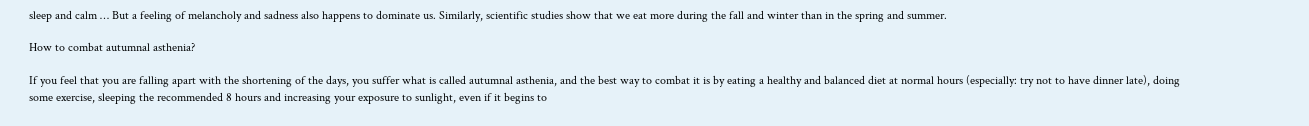sleep and calm … But a feeling of melancholy and sadness also happens to dominate us. Similarly, scientific studies show that we eat more during the fall and winter than in the spring and summer.

How to combat autumnal asthenia?

If you feel that you are falling apart with the shortening of the days, you suffer what is called autumnal asthenia, and the best way to combat it is by eating a healthy and balanced diet at normal hours (especially: try not to have dinner late), doing some exercise, sleeping the recommended 8 hours and increasing your exposure to sunlight, even if it begins to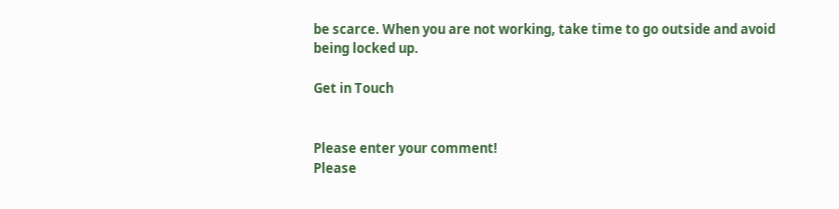be scarce. When you are not working, take time to go outside and avoid being locked up.

Get in Touch


Please enter your comment!
Please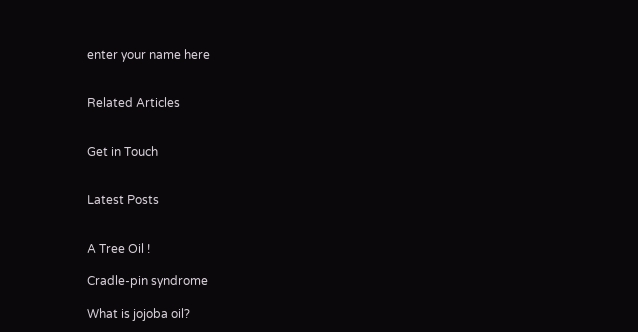enter your name here


Related Articles


Get in Touch


Latest Posts


A Tree Oil !

Cradle-pin syndrome

What is jojoba oil?